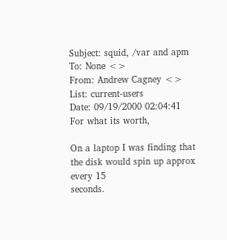Subject: squid, /var and apm
To: None <>
From: Andrew Cagney <>
List: current-users
Date: 09/19/2000 02:04:41
For what its worth,

On a laptop I was finding that the disk would spin up approx every 15
seconds.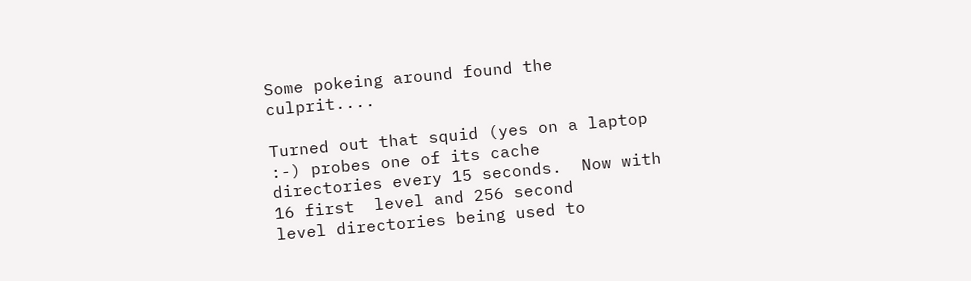Some pokeing around found the culprit....

Turned out that squid (yes on a laptop :-) probes one of its cache
directories every 15 seconds.  Now with 16 first  level and 256 second
level directories being used to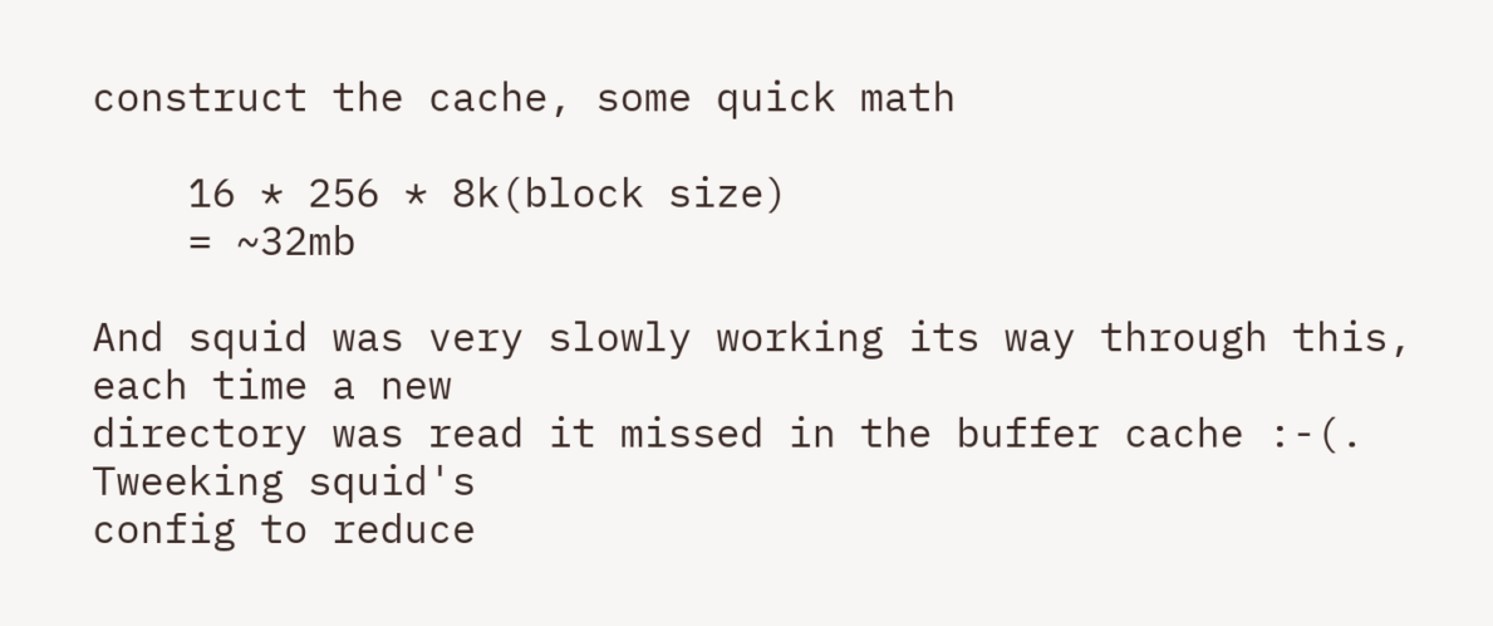construct the cache, some quick math

    16 * 256 * 8k(block size)
    = ~32mb

And squid was very slowly working its way through this, each time a new
directory was read it missed in the buffer cache :-(.  Tweeking squid's
config to reduce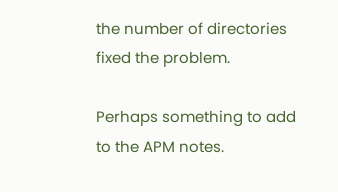the number of directories fixed the problem.

Perhaps something to add to the APM notes.